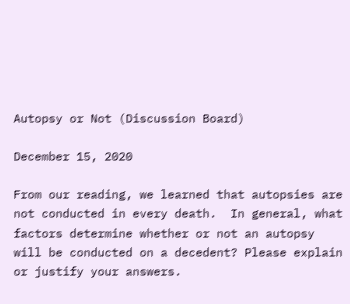Autopsy or Not (Discussion Board)

December 15, 2020

From our reading, we learned that autopsies are not conducted in every death.  In general, what factors determine whether or not an autopsy will be conducted on a decedent? Please explain or justify your answers.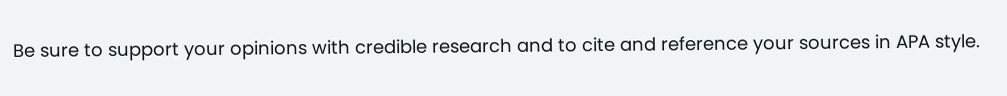Be sure to support your opinions with credible research and to cite and reference your sources in APA style.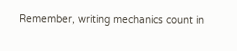Remember, writing mechanics count in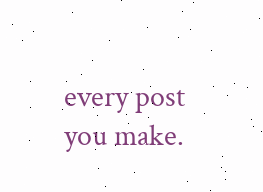every post you make.